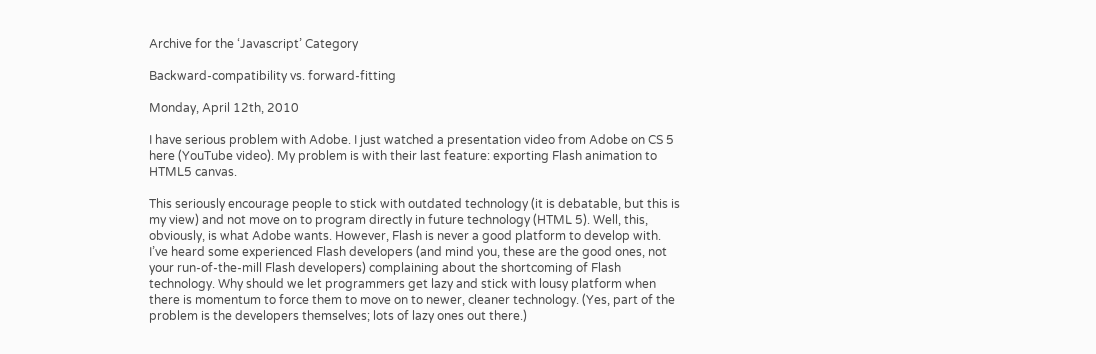Archive for the ‘Javascript’ Category

Backward-compatibility vs. forward-fitting

Monday, April 12th, 2010

I have serious problem with Adobe. I just watched a presentation video from Adobe on CS 5 here (YouTube video). My problem is with their last feature: exporting Flash animation to HTML5 canvas.

This seriously encourage people to stick with outdated technology (it is debatable, but this is my view) and not move on to program directly in future technology (HTML 5). Well, this, obviously, is what Adobe wants. However, Flash is never a good platform to develop with. I’ve heard some experienced Flash developers (and mind you, these are the good ones, not your run-of-the-mill Flash developers) complaining about the shortcoming of Flash technology. Why should we let programmers get lazy and stick with lousy platform when there is momentum to force them to move on to newer, cleaner technology. (Yes, part of the problem is the developers themselves; lots of lazy ones out there.)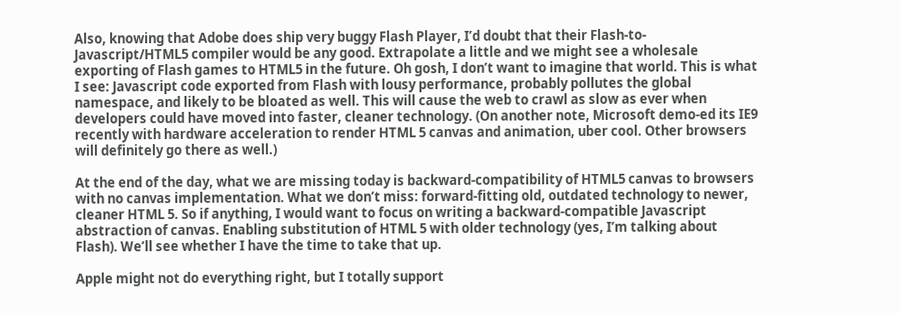Also, knowing that Adobe does ship very buggy Flash Player, I’d doubt that their Flash-to-Javascript/HTML5 compiler would be any good. Extrapolate a little and we might see a wholesale exporting of Flash games to HTML5 in the future. Oh gosh, I don’t want to imagine that world. This is what I see: Javascript code exported from Flash with lousy performance, probably pollutes the global namespace, and likely to be bloated as well. This will cause the web to crawl as slow as ever when developers could have moved into faster, cleaner technology. (On another note, Microsoft demo-ed its IE9 recently with hardware acceleration to render HTML 5 canvas and animation, uber cool. Other browsers will definitely go there as well.)

At the end of the day, what we are missing today is backward-compatibility of HTML5 canvas to browsers with no canvas implementation. What we don’t miss: forward-fitting old, outdated technology to newer, cleaner HTML 5. So if anything, I would want to focus on writing a backward-compatible Javascript abstraction of canvas. Enabling substitution of HTML 5 with older technology (yes, I’m talking about Flash). We’ll see whether I have the time to take that up.

Apple might not do everything right, but I totally support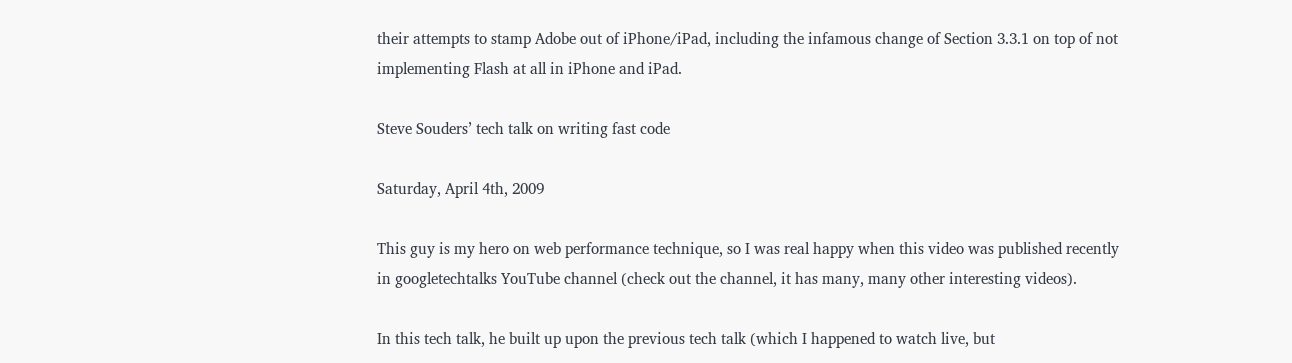their attempts to stamp Adobe out of iPhone/iPad, including the infamous change of Section 3.3.1 on top of not implementing Flash at all in iPhone and iPad.

Steve Souders’ tech talk on writing fast code

Saturday, April 4th, 2009

This guy is my hero on web performance technique, so I was real happy when this video was published recently in googletechtalks YouTube channel (check out the channel, it has many, many other interesting videos).

In this tech talk, he built up upon the previous tech talk (which I happened to watch live, but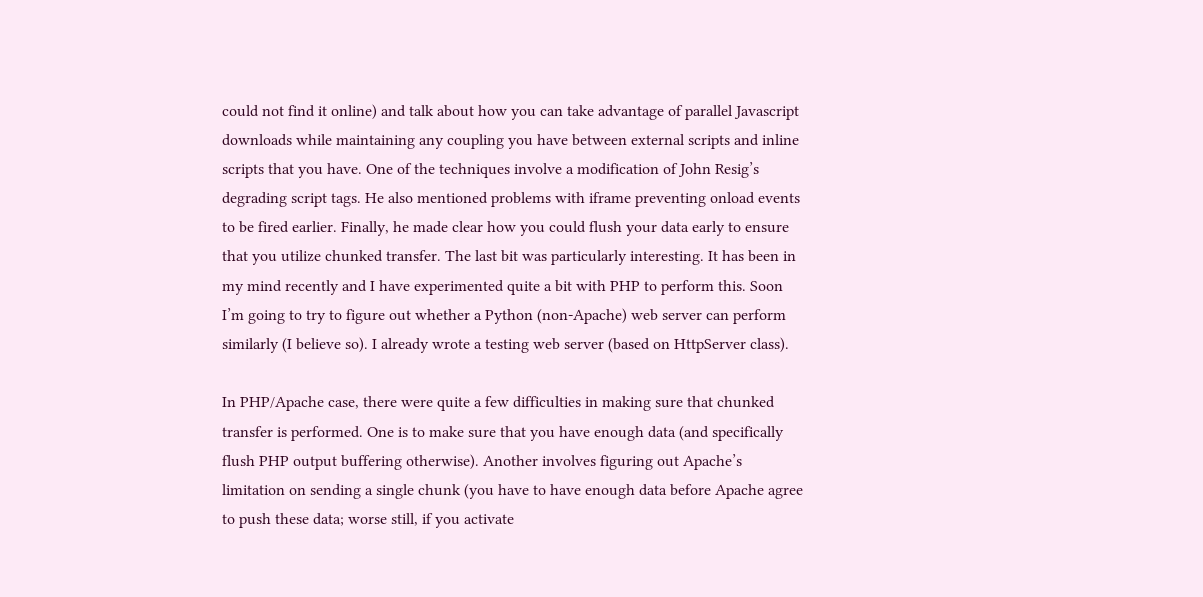could not find it online) and talk about how you can take advantage of parallel Javascript downloads while maintaining any coupling you have between external scripts and inline scripts that you have. One of the techniques involve a modification of John Resig’s degrading script tags. He also mentioned problems with iframe preventing onload events to be fired earlier. Finally, he made clear how you could flush your data early to ensure that you utilize chunked transfer. The last bit was particularly interesting. It has been in my mind recently and I have experimented quite a bit with PHP to perform this. Soon I’m going to try to figure out whether a Python (non-Apache) web server can perform similarly (I believe so). I already wrote a testing web server (based on HttpServer class).

In PHP/Apache case, there were quite a few difficulties in making sure that chunked transfer is performed. One is to make sure that you have enough data (and specifically flush PHP output buffering otherwise). Another involves figuring out Apache’s limitation on sending a single chunk (you have to have enough data before Apache agree to push these data; worse still, if you activate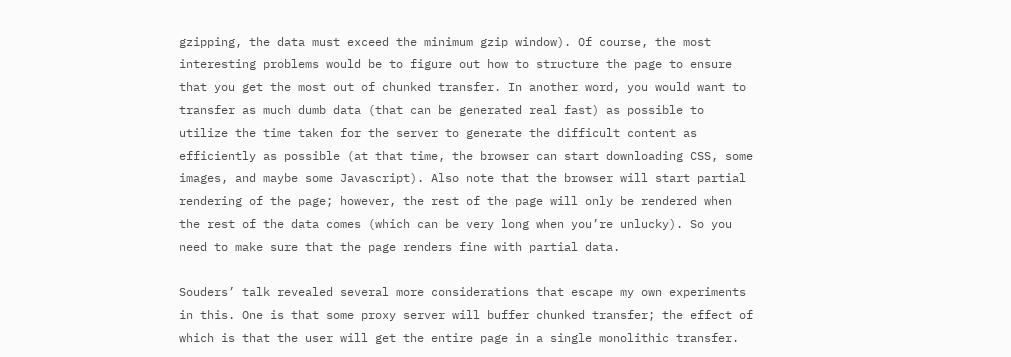gzipping, the data must exceed the minimum gzip window). Of course, the most interesting problems would be to figure out how to structure the page to ensure that you get the most out of chunked transfer. In another word, you would want to transfer as much dumb data (that can be generated real fast) as possible to utilize the time taken for the server to generate the difficult content as efficiently as possible (at that time, the browser can start downloading CSS, some images, and maybe some Javascript). Also note that the browser will start partial rendering of the page; however, the rest of the page will only be rendered when the rest of the data comes (which can be very long when you’re unlucky). So you need to make sure that the page renders fine with partial data.

Souders’ talk revealed several more considerations that escape my own experiments in this. One is that some proxy server will buffer chunked transfer; the effect of which is that the user will get the entire page in a single monolithic transfer.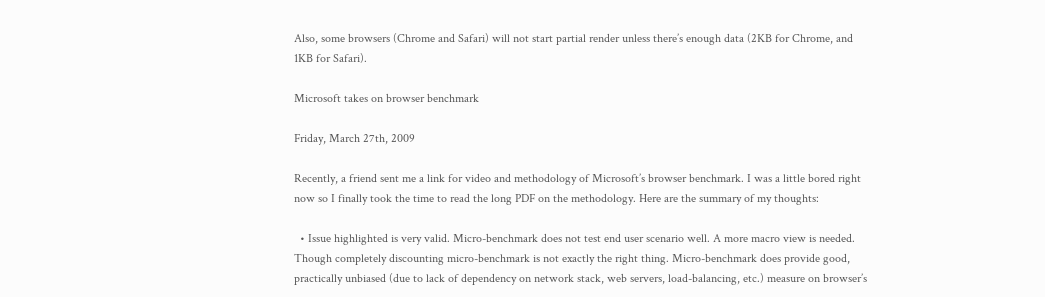Also, some browsers (Chrome and Safari) will not start partial render unless there’s enough data (2KB for Chrome, and 1KB for Safari).

Microsoft takes on browser benchmark

Friday, March 27th, 2009

Recently, a friend sent me a link for video and methodology of Microsoft’s browser benchmark. I was a little bored right now so I finally took the time to read the long PDF on the methodology. Here are the summary of my thoughts:

  • Issue highlighted is very valid. Micro-benchmark does not test end user scenario well. A more macro view is needed. Though completely discounting micro-benchmark is not exactly the right thing. Micro-benchmark does provide good, practically unbiased (due to lack of dependency on network stack, web servers, load-balancing, etc.) measure on browser’s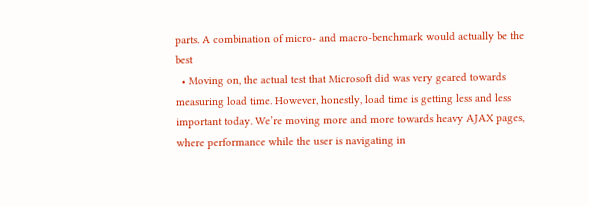parts. A combination of micro- and macro-benchmark would actually be the best
  • Moving on, the actual test that Microsoft did was very geared towards measuring load time. However, honestly, load time is getting less and less important today. We’re moving more and more towards heavy AJAX pages, where performance while the user is navigating in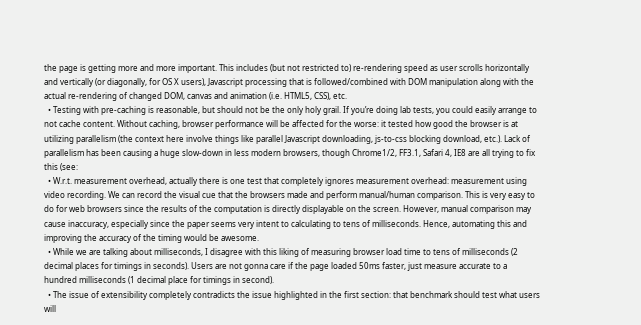the page is getting more and more important. This includes (but not restricted to) re-rendering speed as user scrolls horizontally and vertically (or diagonally, for OS X users), Javascript processing that is followed/combined with DOM manipulation along with the actual re-rendering of changed DOM, canvas and animation (i.e. HTML5, CSS), etc.
  • Testing with pre-caching is reasonable, but should not be the only holy grail. If you’re doing lab tests, you could easily arrange to not cache content. Without caching, browser performance will be affected for the worse: it tested how good the browser is at utilizing parallelism (the context here involve things like parallel Javascript downloading, js-to-css blocking download, etc.). Lack of parallelism has been causing a huge slow-down in less modern browsers, though Chrome1/2, FF3.1, Safari 4, IE8 are all trying to fix this (see:
  • W.r.t. measurement overhead, actually there is one test that completely ignores measurement overhead: measurement using video recording. We can record the visual cue that the browsers made and perform manual/human comparison. This is very easy to do for web browsers since the results of the computation is directly displayable on the screen. However, manual comparison may cause inaccuracy, especially since the paper seems very intent to calculating to tens of milliseconds. Hence, automating this and improving the accuracy of the timing would be awesome.
  • While we are talking about milliseconds, I disagree with this liking of measuring browser load time to tens of milliseconds (2 decimal places for timings in seconds). Users are not gonna care if the page loaded 50ms faster, just measure accurate to a hundred milliseconds (1 decimal place for timings in second).
  • The issue of extensibility completely contradicts the issue highlighted in the first section: that benchmark should test what users will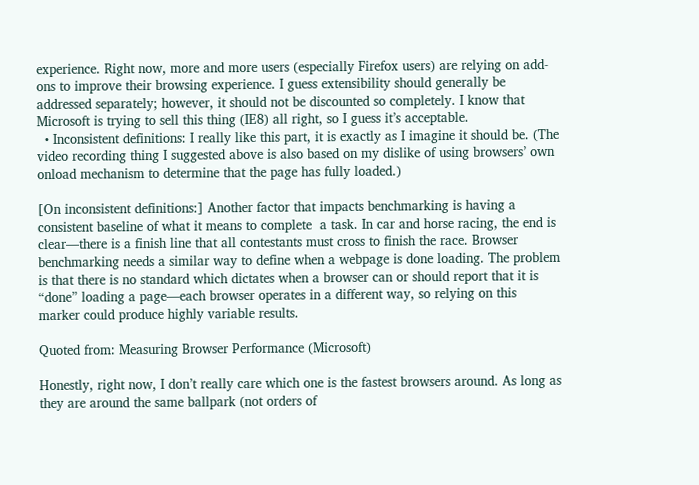experience. Right now, more and more users (especially Firefox users) are relying on add-ons to improve their browsing experience. I guess extensibility should generally be addressed separately; however, it should not be discounted so completely. I know that Microsoft is trying to sell this thing (IE8) all right, so I guess it’s acceptable.
  • Inconsistent definitions: I really like this part, it is exactly as I imagine it should be. (The video recording thing I suggested above is also based on my dislike of using browsers’ own onload mechanism to determine that the page has fully loaded.)

[On inconsistent definitions:] Another factor that impacts benchmarking is having a consistent baseline of what it means to complete  a task. In car and horse racing, the end is clear—there is a finish line that all contestants must cross to finish the race. Browser benchmarking needs a similar way to define when a webpage is done loading. The problem is that there is no standard which dictates when a browser can or should report that it is “done” loading a page—each browser operates in a different way, so relying on this marker could produce highly variable results.

Quoted from: Measuring Browser Performance (Microsoft)

Honestly, right now, I don’t really care which one is the fastest browsers around. As long as they are around the same ballpark (not orders of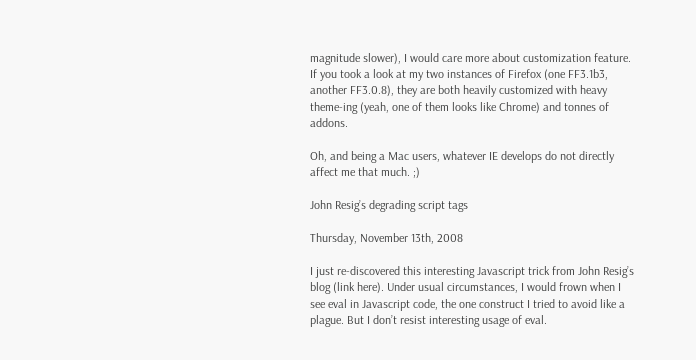magnitude slower), I would care more about customization feature. If you took a look at my two instances of Firefox (one FF3.1b3, another FF3.0.8), they are both heavily customized with heavy theme-ing (yeah, one of them looks like Chrome) and tonnes of addons.

Oh, and being a Mac users, whatever IE develops do not directly affect me that much. ;)

John Resig’s degrading script tags

Thursday, November 13th, 2008

I just re-discovered this interesting Javascript trick from John Resig’s blog (link here). Under usual circumstances, I would frown when I see eval in Javascript code, the one construct I tried to avoid like a plague. But I don’t resist interesting usage of eval.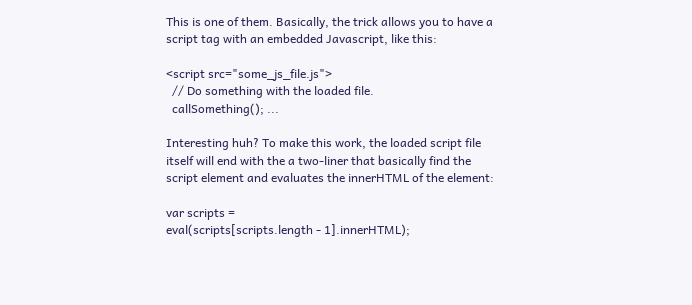This is one of them. Basically, the trick allows you to have a script tag with an embedded Javascript, like this:

<script src="some_js_file.js">
  // Do something with the loaded file.
  callSomething(); ...

Interesting huh? To make this work, the loaded script file itself will end with the a two-liner that basically find the script element and evaluates the innerHTML of the element:

var scripts =
eval(scripts[scripts.length - 1].innerHTML);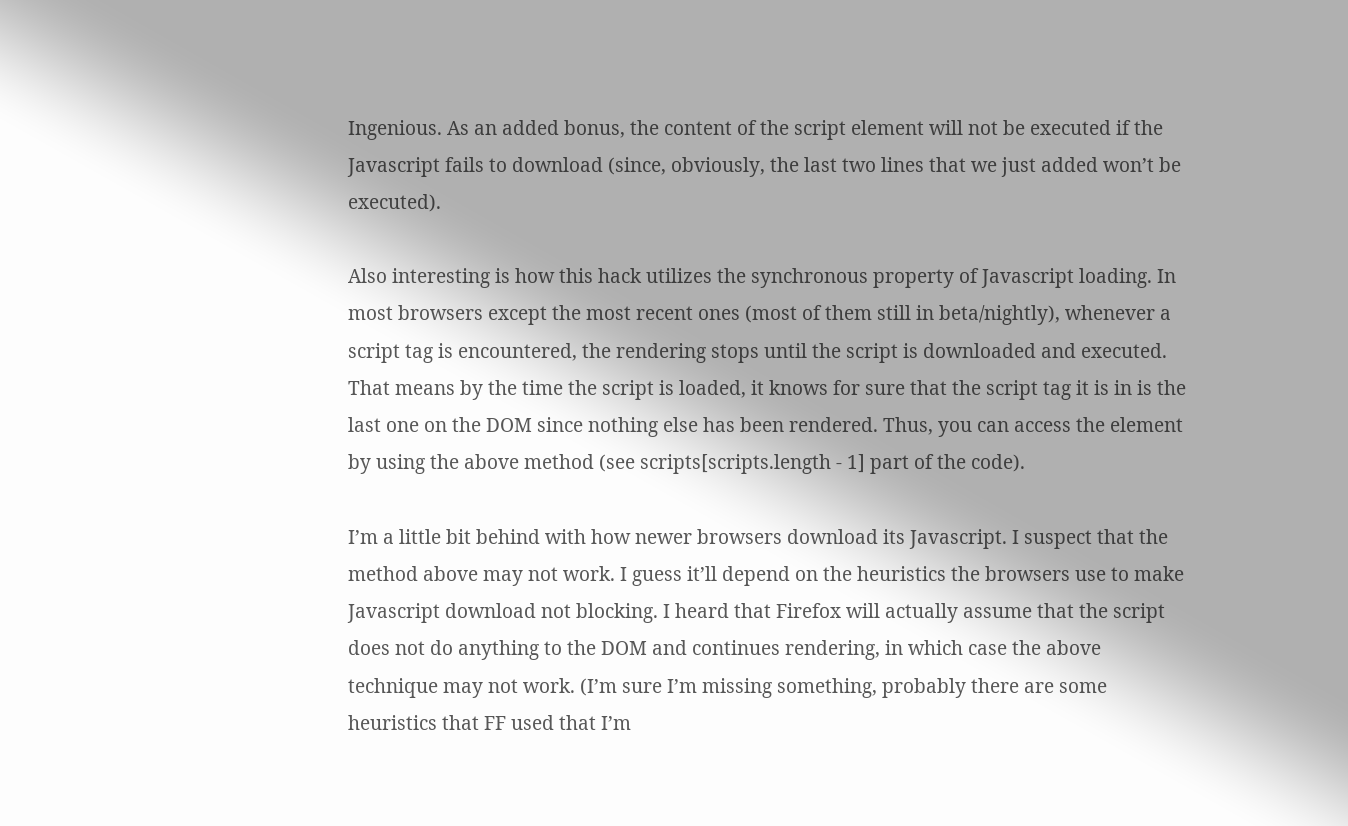Ingenious. As an added bonus, the content of the script element will not be executed if the Javascript fails to download (since, obviously, the last two lines that we just added won’t be executed).

Also interesting is how this hack utilizes the synchronous property of Javascript loading. In most browsers except the most recent ones (most of them still in beta/nightly), whenever a script tag is encountered, the rendering stops until the script is downloaded and executed. That means by the time the script is loaded, it knows for sure that the script tag it is in is the last one on the DOM since nothing else has been rendered. Thus, you can access the element by using the above method (see scripts[scripts.length - 1] part of the code).

I’m a little bit behind with how newer browsers download its Javascript. I suspect that the method above may not work. I guess it’ll depend on the heuristics the browsers use to make Javascript download not blocking. I heard that Firefox will actually assume that the script does not do anything to the DOM and continues rendering, in which case the above technique may not work. (I’m sure I’m missing something, probably there are some heuristics that FF used that I’m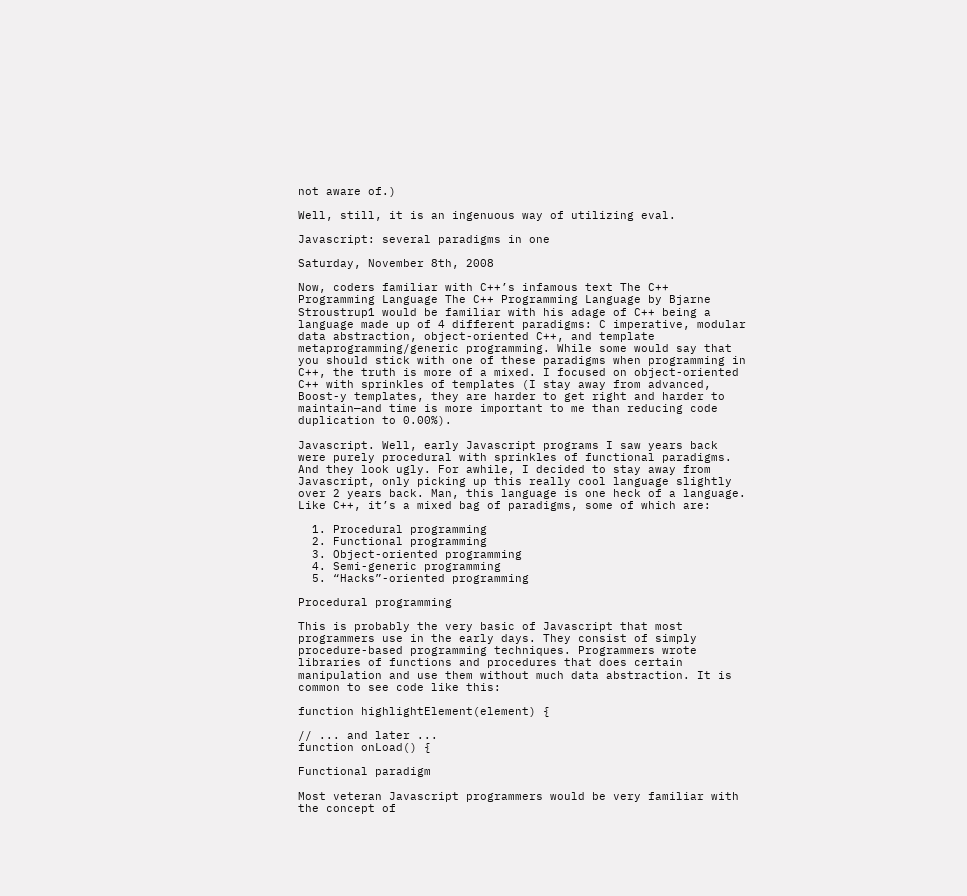not aware of.)

Well, still, it is an ingenuous way of utilizing eval.

Javascript: several paradigms in one

Saturday, November 8th, 2008

Now, coders familiar with C++’s infamous text The C++ Programming Language The C++ Programming Language by Bjarne Stroustrup1 would be familiar with his adage of C++ being a language made up of 4 different paradigms: C imperative, modular data abstraction, object-oriented C++, and template metaprogramming/generic programming. While some would say that you should stick with one of these paradigms when programming in C++, the truth is more of a mixed. I focused on object-oriented C++ with sprinkles of templates (I stay away from advanced, Boost-y templates, they are harder to get right and harder to maintain—and time is more important to me than reducing code duplication to 0.00%).

Javascript. Well, early Javascript programs I saw years back were purely procedural with sprinkles of functional paradigms. And they look ugly. For awhile, I decided to stay away from Javascript, only picking up this really cool language slightly over 2 years back. Man, this language is one heck of a language. Like C++, it’s a mixed bag of paradigms, some of which are:

  1. Procedural programming
  2. Functional programming
  3. Object-oriented programming
  4. Semi-generic programming
  5. “Hacks”-oriented programming

Procedural programming

This is probably the very basic of Javascript that most programmers use in the early days. They consist of simply procedure-based programming techniques. Programmers wrote libraries of functions and procedures that does certain manipulation and use them without much data abstraction. It is common to see code like this:

function highlightElement(element) {

// ... and later ...
function onLoad() {

Functional paradigm

Most veteran Javascript programmers would be very familiar with the concept of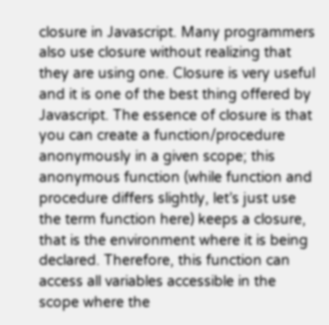closure in Javascript. Many programmers also use closure without realizing that they are using one. Closure is very useful and it is one of the best thing offered by Javascript. The essence of closure is that you can create a function/procedure anonymously in a given scope; this anonymous function (while function and procedure differs slightly, let’s just use the term function here) keeps a closure, that is the environment where it is being declared. Therefore, this function can access all variables accessible in the scope where the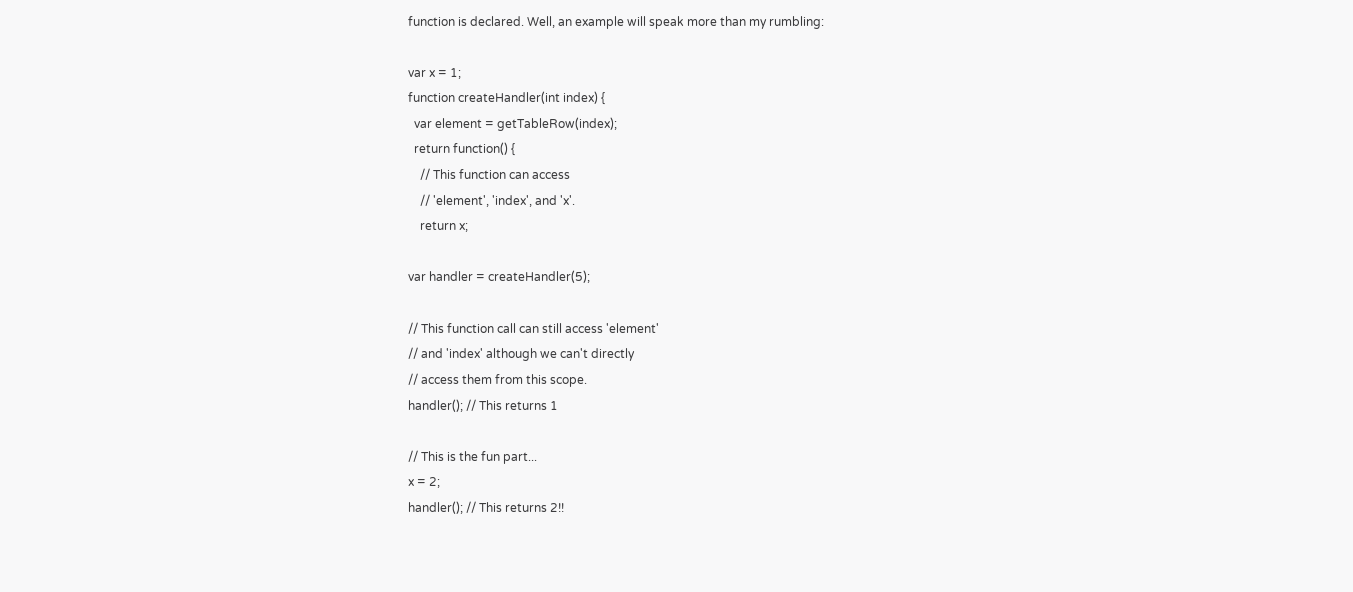function is declared. Well, an example will speak more than my rumbling:

var x = 1;
function createHandler(int index) {
  var element = getTableRow(index);
  return function() {
    // This function can access
    // 'element', 'index', and 'x'.
    return x;

var handler = createHandler(5);

// This function call can still access 'element'
// and 'index' although we can't directly
// access them from this scope.
handler(); // This returns 1

// This is the fun part...
x = 2;
handler(); // This returns 2!!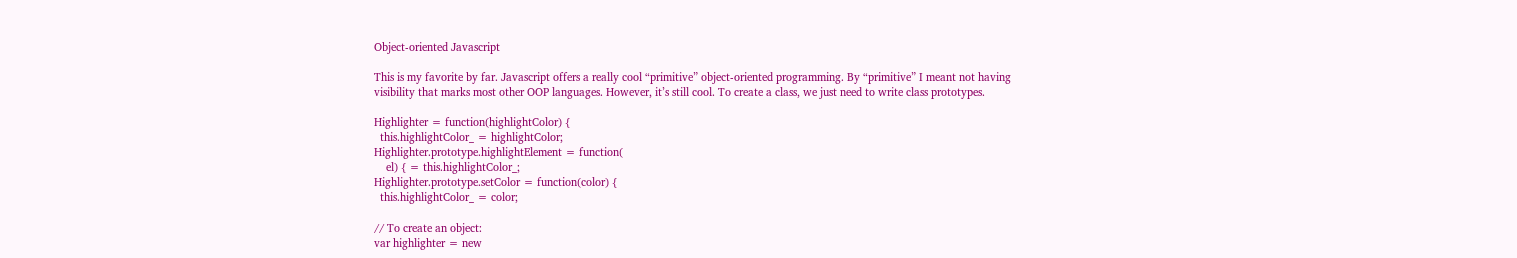Object-oriented Javascript

This is my favorite by far. Javascript offers a really cool “primitive” object-oriented programming. By “primitive” I meant not having visibility that marks most other OOP languages. However, it’s still cool. To create a class, we just need to write class prototypes.

Highlighter = function(highlightColor) {
  this.highlightColor_ = highlightColor;
Highlighter.prototype.highlightElement = function(
    el) { = this.highlightColor_;
Highlighter.prototype.setColor = function(color) {
  this.highlightColor_ = color;

// To create an object:
var highlighter = new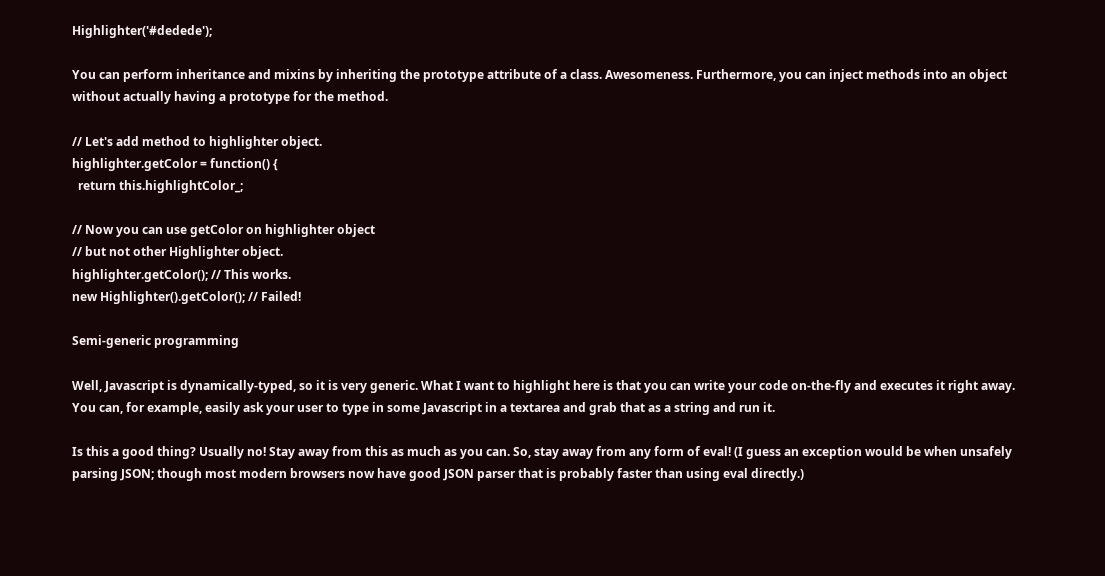Highlighter('#dedede');

You can perform inheritance and mixins by inheriting the prototype attribute of a class. Awesomeness. Furthermore, you can inject methods into an object without actually having a prototype for the method.

// Let's add method to highlighter object.
highlighter.getColor = function() {
  return this.highlightColor_;

// Now you can use getColor on highlighter object
// but not other Highlighter object.
highlighter.getColor(); // This works.
new Highlighter().getColor(); // Failed!

Semi-generic programming

Well, Javascript is dynamically-typed, so it is very generic. What I want to highlight here is that you can write your code on-the-fly and executes it right away. You can, for example, easily ask your user to type in some Javascript in a textarea and grab that as a string and run it.

Is this a good thing? Usually no! Stay away from this as much as you can. So, stay away from any form of eval! (I guess an exception would be when unsafely parsing JSON; though most modern browsers now have good JSON parser that is probably faster than using eval directly.)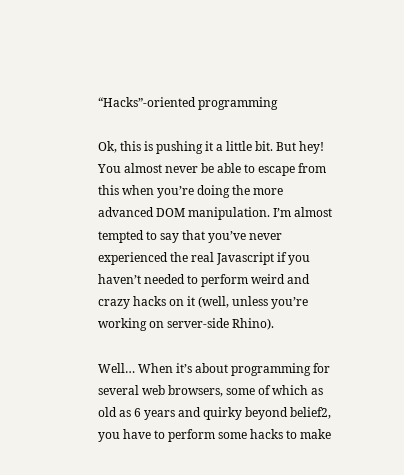“Hacks”-oriented programming

Ok, this is pushing it a little bit. But hey! You almost never be able to escape from this when you’re doing the more advanced DOM manipulation. I’m almost tempted to say that you’ve never experienced the real Javascript if you haven’t needed to perform weird and crazy hacks on it (well, unless you’re working on server-side Rhino).

Well… When it’s about programming for several web browsers, some of which as old as 6 years and quirky beyond belief2, you have to perform some hacks to make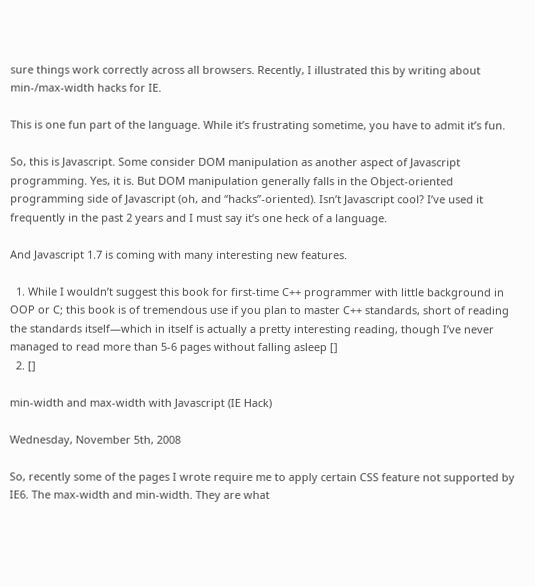sure things work correctly across all browsers. Recently, I illustrated this by writing about min-/max-width hacks for IE.

This is one fun part of the language. While it’s frustrating sometime, you have to admit it’s fun.

So, this is Javascript. Some consider DOM manipulation as another aspect of Javascript programming. Yes, it is. But DOM manipulation generally falls in the Object-oriented programming side of Javascript (oh, and “hacks”-oriented). Isn’t Javascript cool? I’ve used it frequently in the past 2 years and I must say it’s one heck of a language.

And Javascript 1.7 is coming with many interesting new features.

  1. While I wouldn’t suggest this book for first-time C++ programmer with little background in OOP or C; this book is of tremendous use if you plan to master C++ standards, short of reading the standards itself—which in itself is actually a pretty interesting reading, though I’ve never managed to read more than 5-6 pages without falling asleep []
  2. []

min-width and max-width with Javascript (IE Hack)

Wednesday, November 5th, 2008

So, recently some of the pages I wrote require me to apply certain CSS feature not supported by IE6. The max-width and min-width. They are what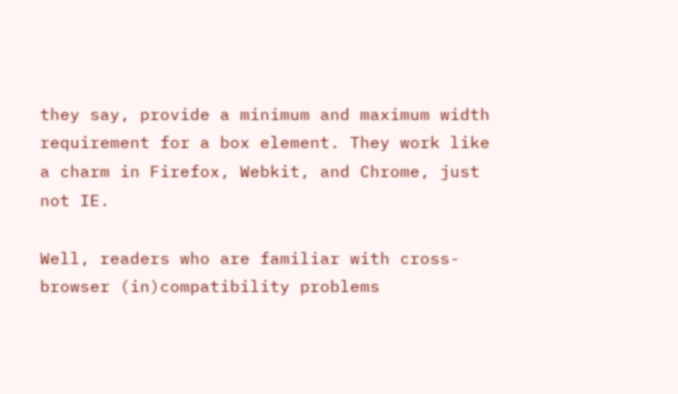they say, provide a minimum and maximum width requirement for a box element. They work like a charm in Firefox, Webkit, and Chrome, just not IE.

Well, readers who are familiar with cross-browser (in)compatibility problems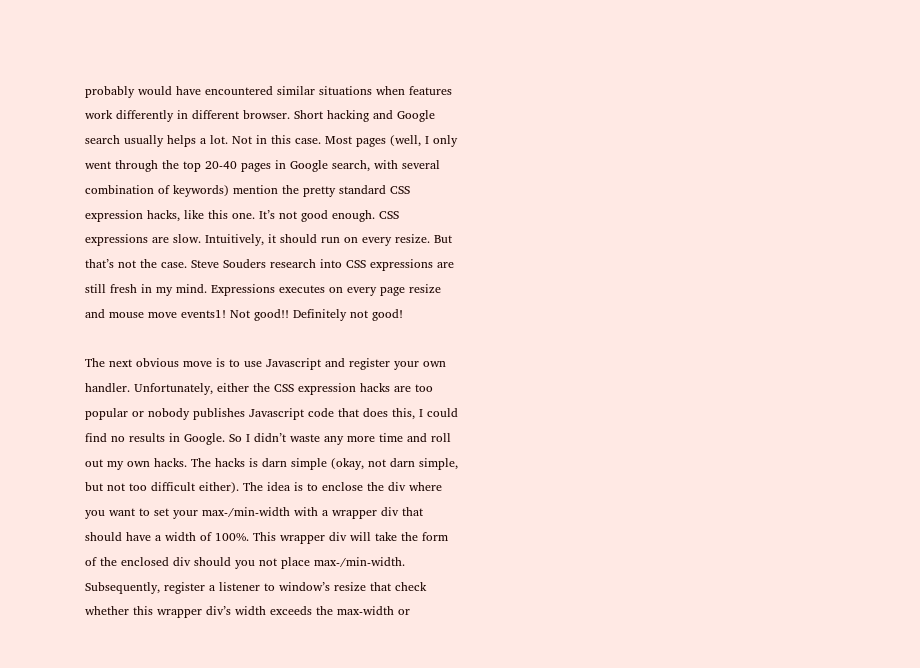probably would have encountered similar situations when features work differently in different browser. Short hacking and Google search usually helps a lot. Not in this case. Most pages (well, I only went through the top 20-40 pages in Google search, with several combination of keywords) mention the pretty standard CSS expression hacks, like this one. It’s not good enough. CSS expressions are slow. Intuitively, it should run on every resize. But that’s not the case. Steve Souders research into CSS expressions are still fresh in my mind. Expressions executes on every page resize and mouse move events1! Not good!! Definitely not good!

The next obvious move is to use Javascript and register your own handler. Unfortunately, either the CSS expression hacks are too popular or nobody publishes Javascript code that does this, I could find no results in Google. So I didn’t waste any more time and roll out my own hacks. The hacks is darn simple (okay, not darn simple, but not too difficult either). The idea is to enclose the div where you want to set your max-/min-width with a wrapper div that should have a width of 100%. This wrapper div will take the form of the enclosed div should you not place max-/min-width. Subsequently, register a listener to window’s resize that check whether this wrapper div’s width exceeds the max-width or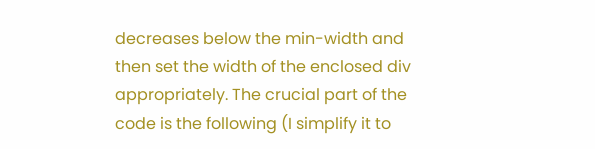decreases below the min-width and then set the width of the enclosed div appropriately. The crucial part of the code is the following (I simplify it to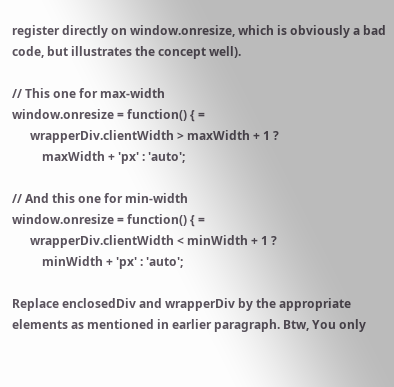register directly on window.onresize, which is obviously a bad code, but illustrates the concept well).

// This one for max-width
window.onresize = function() { =
      wrapperDiv.clientWidth > maxWidth + 1 ?
          maxWidth + 'px' : 'auto';

// And this one for min-width
window.onresize = function() { =
      wrapperDiv.clientWidth < minWidth + 1 ?
          minWidth + 'px' : 'auto';

Replace enclosedDiv and wrapperDiv by the appropriate elements as mentioned in earlier paragraph. Btw, You only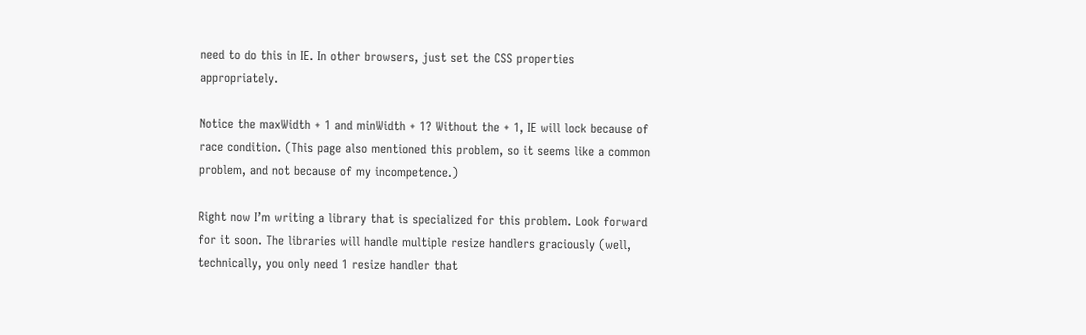need to do this in IE. In other browsers, just set the CSS properties appropriately.

Notice the maxWidth + 1 and minWidth + 1? Without the + 1, IE will lock because of race condition. (This page also mentioned this problem, so it seems like a common problem, and not because of my incompetence.)

Right now I’m writing a library that is specialized for this problem. Look forward for it soon. The libraries will handle multiple resize handlers graciously (well, technically, you only need 1 resize handler that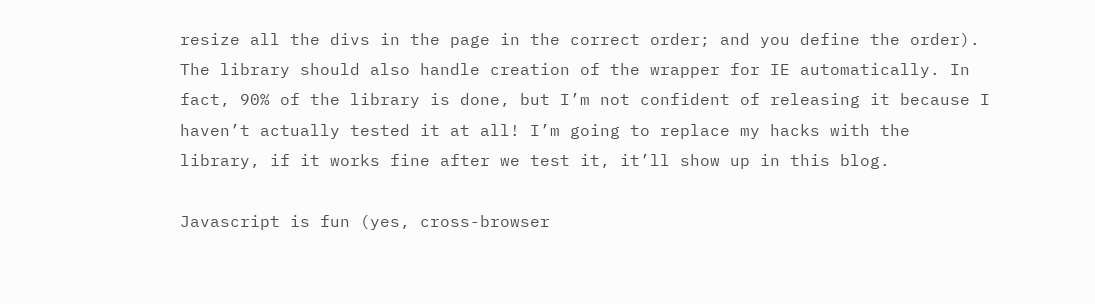resize all the divs in the page in the correct order; and you define the order). The library should also handle creation of the wrapper for IE automatically. In fact, 90% of the library is done, but I’m not confident of releasing it because I haven’t actually tested it at all! I’m going to replace my hacks with the library, if it works fine after we test it, it’ll show up in this blog.

Javascript is fun (yes, cross-browser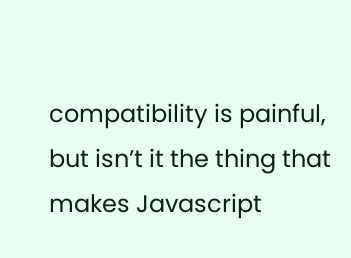compatibility is painful, but isn’t it the thing that makes Javascript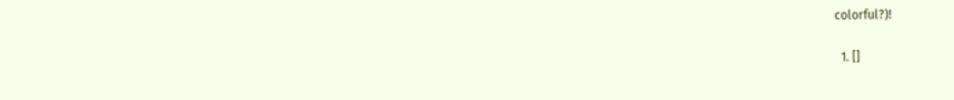colorful?)!

  1. []